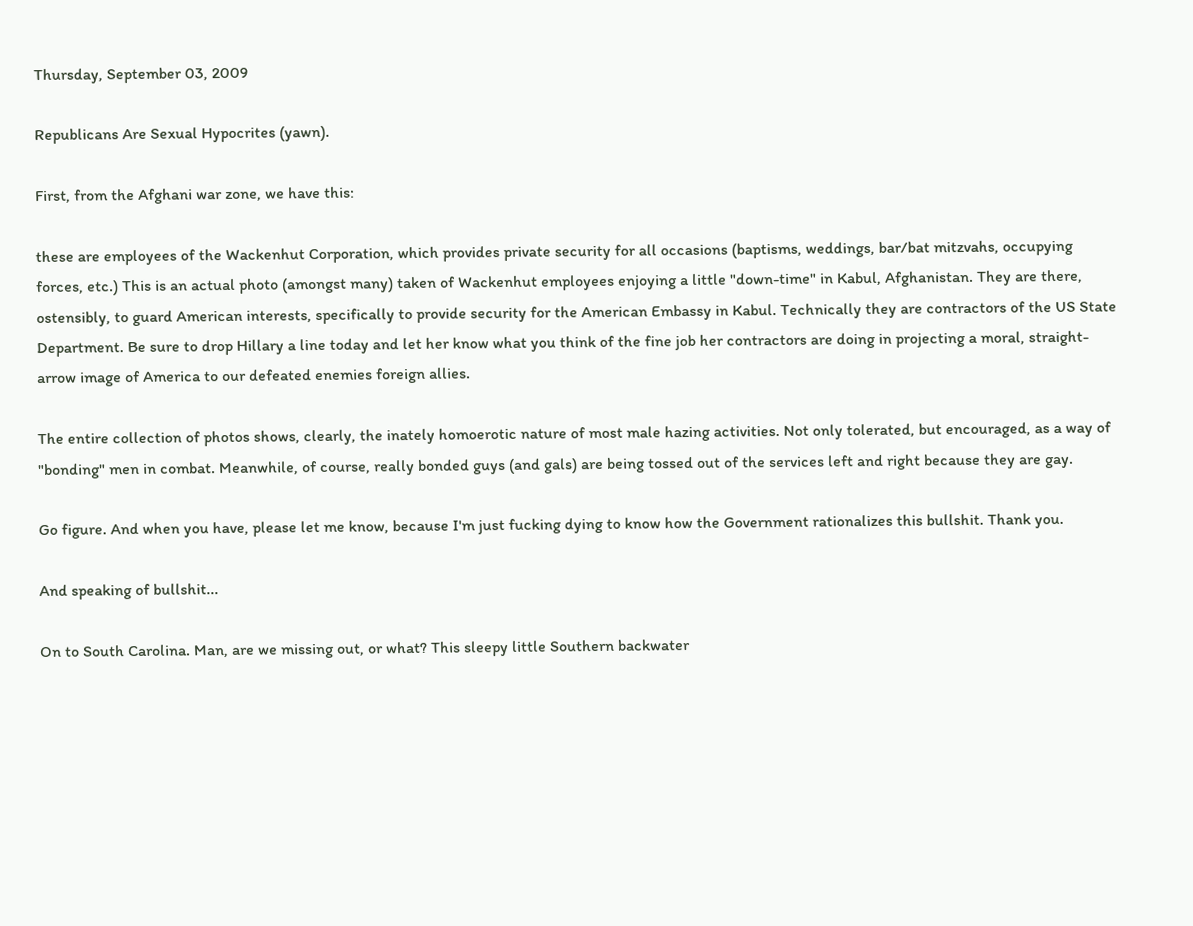Thursday, September 03, 2009

Republicans Are Sexual Hypocrites (yawn).

First, from the Afghani war zone, we have this:

these are employees of the Wackenhut Corporation, which provides private security for all occasions (baptisms, weddings, bar/bat mitzvahs, occupying forces, etc.) This is an actual photo (amongst many) taken of Wackenhut employees enjoying a little "down-time" in Kabul, Afghanistan. They are there, ostensibly, to guard American interests, specifically to provide security for the American Embassy in Kabul. Technically they are contractors of the US State Department. Be sure to drop Hillary a line today and let her know what you think of the fine job her contractors are doing in projecting a moral, straight-arrow image of America to our defeated enemies foreign allies.

The entire collection of photos shows, clearly, the inately homoerotic nature of most male hazing activities. Not only tolerated, but encouraged, as a way of "bonding" men in combat. Meanwhile, of course, really bonded guys (and gals) are being tossed out of the services left and right because they are gay.

Go figure. And when you have, please let me know, because I'm just fucking dying to know how the Government rationalizes this bullshit. Thank you.

And speaking of bullshit...

On to South Carolina. Man, are we missing out, or what? This sleepy little Southern backwater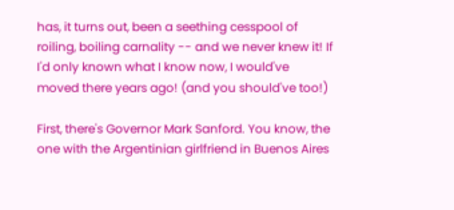has, it turns out, been a seething cesspool of roiling, boiling carnality -- and we never knew it! If I'd only known what I know now, I would've moved there years ago! (and you should've too!)

First, there's Governor Mark Sanford. You know, the one with the Argentinian girlfriend in Buenos Aires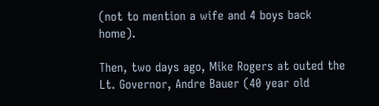(not to mention a wife and 4 boys back home).

Then, two days ago, Mike Rogers at outed the Lt. Governor, Andre Bauer (40 year old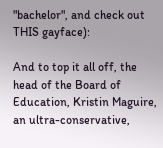"bachelor", and check out THIS gayface):

And to top it all off, the head of the Board of Education, Kristin Maguire, an ultra-conservative,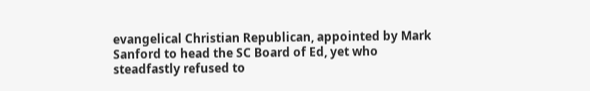evangelical Christian Republican, appointed by Mark Sanford to head the SC Board of Ed, yet who steadfastly refused to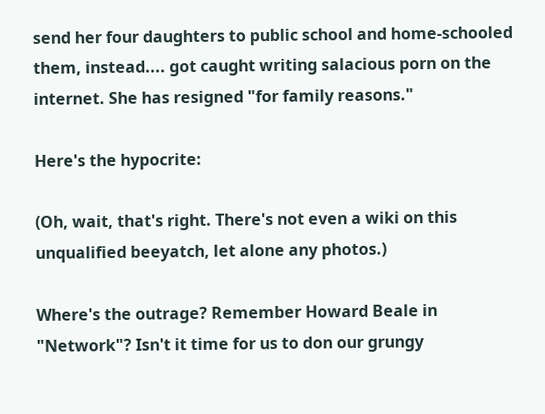send her four daughters to public school and home-schooled them, instead.... got caught writing salacious porn on the internet. She has resigned "for family reasons."

Here's the hypocrite:

(Oh, wait, that's right. There's not even a wiki on this unqualified beeyatch, let alone any photos.)

Where's the outrage? Remember Howard Beale in "Network"? Isn't it time for us to don our grungy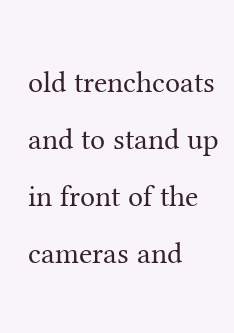old trenchcoats and to stand up in front of the cameras and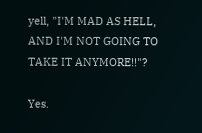yell, "I'M MAD AS HELL, AND I'M NOT GOING TO TAKE IT ANYMORE!!"?

Yes.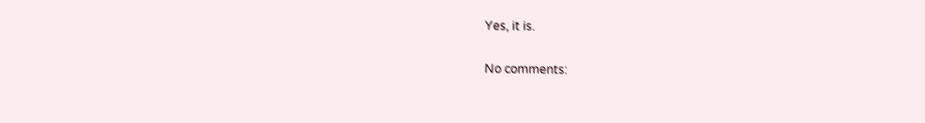Yes, it is.

No comments: